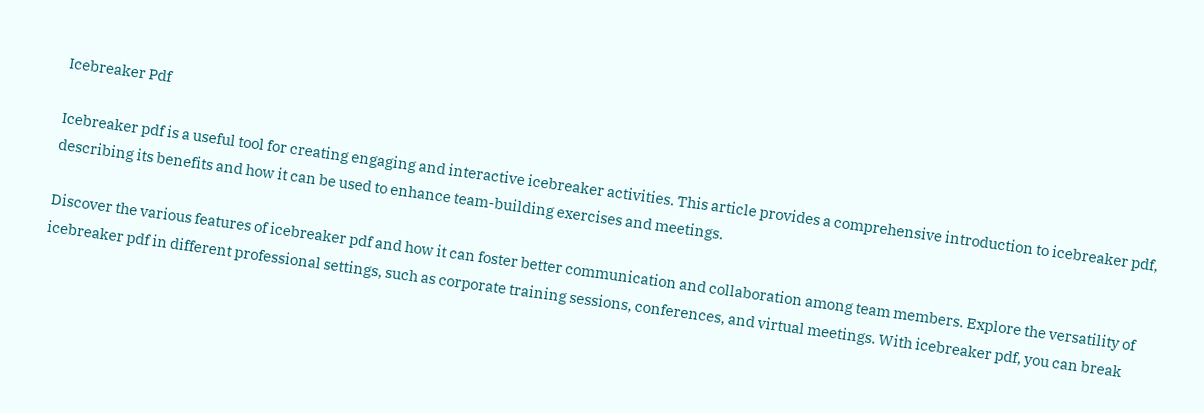Icebreaker Pdf

Icebreaker pdf is a useful tool for creating engaging and interactive icebreaker activities. This article provides a comprehensive introduction to icebreaker pdf, describing its benefits and how it can be used to enhance team-building exercises and meetings.

Discover the various features of icebreaker pdf and how it can foster better communication and collaboration among team members. Explore the versatility of icebreaker pdf in different professional settings, such as corporate training sessions, conferences, and virtual meetings. With icebreaker pdf, you can break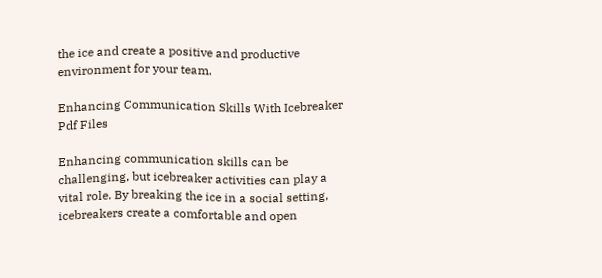the ice and create a positive and productive environment for your team.

Enhancing Communication Skills With Icebreaker Pdf Files

Enhancing communication skills can be challenging, but icebreaker activities can play a vital role. By breaking the ice in a social setting, icebreakers create a comfortable and open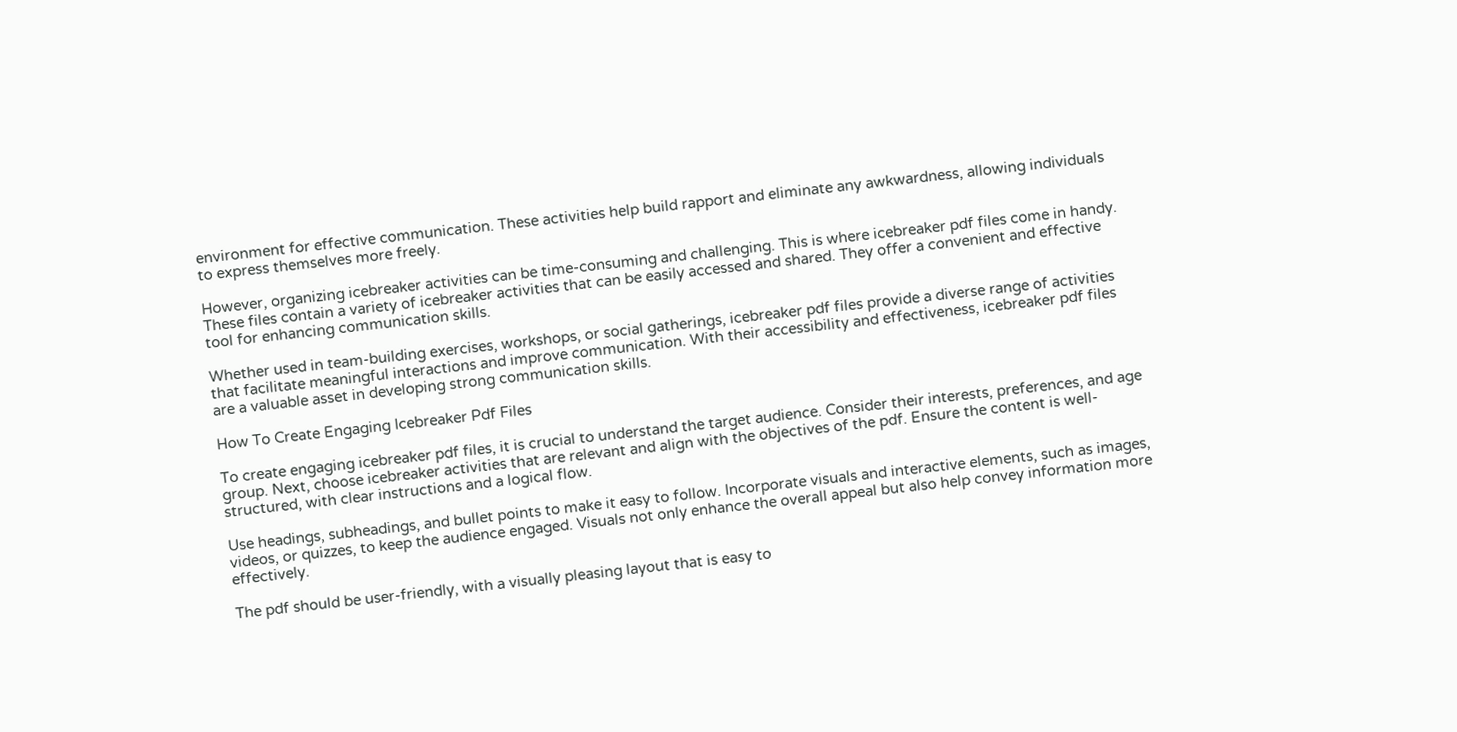environment for effective communication. These activities help build rapport and eliminate any awkwardness, allowing individuals to express themselves more freely.

However, organizing icebreaker activities can be time-consuming and challenging. This is where icebreaker pdf files come in handy. These files contain a variety of icebreaker activities that can be easily accessed and shared. They offer a convenient and effective tool for enhancing communication skills.

Whether used in team-building exercises, workshops, or social gatherings, icebreaker pdf files provide a diverse range of activities that facilitate meaningful interactions and improve communication. With their accessibility and effectiveness, icebreaker pdf files are a valuable asset in developing strong communication skills.

How To Create Engaging Icebreaker Pdf Files

To create engaging icebreaker pdf files, it is crucial to understand the target audience. Consider their interests, preferences, and age group. Next, choose icebreaker activities that are relevant and align with the objectives of the pdf. Ensure the content is well-structured, with clear instructions and a logical flow.

Use headings, subheadings, and bullet points to make it easy to follow. Incorporate visuals and interactive elements, such as images, videos, or quizzes, to keep the audience engaged. Visuals not only enhance the overall appeal but also help convey information more effectively.

The pdf should be user-friendly, with a visually pleasing layout that is easy to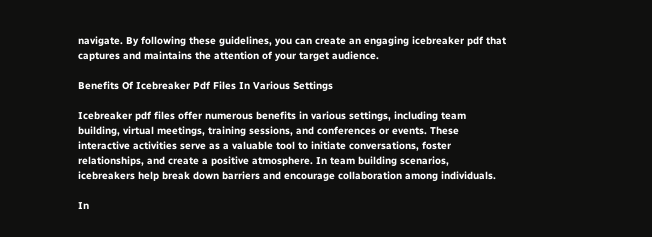navigate. By following these guidelines, you can create an engaging icebreaker pdf that captures and maintains the attention of your target audience.

Benefits Of Icebreaker Pdf Files In Various Settings

Icebreaker pdf files offer numerous benefits in various settings, including team building, virtual meetings, training sessions, and conferences or events. These interactive activities serve as a valuable tool to initiate conversations, foster relationships, and create a positive atmosphere. In team building scenarios, icebreakers help break down barriers and encourage collaboration among individuals.

In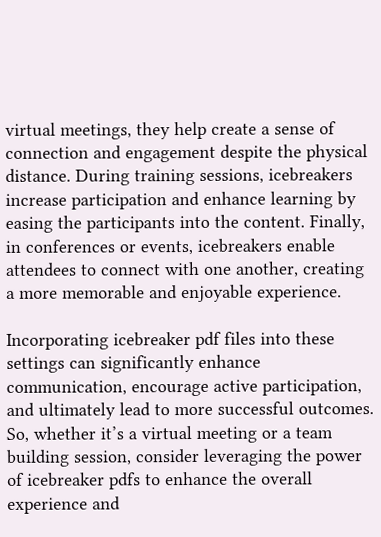virtual meetings, they help create a sense of connection and engagement despite the physical distance. During training sessions, icebreakers increase participation and enhance learning by easing the participants into the content. Finally, in conferences or events, icebreakers enable attendees to connect with one another, creating a more memorable and enjoyable experience.

Incorporating icebreaker pdf files into these settings can significantly enhance communication, encourage active participation, and ultimately lead to more successful outcomes. So, whether it’s a virtual meeting or a team building session, consider leveraging the power of icebreaker pdfs to enhance the overall experience and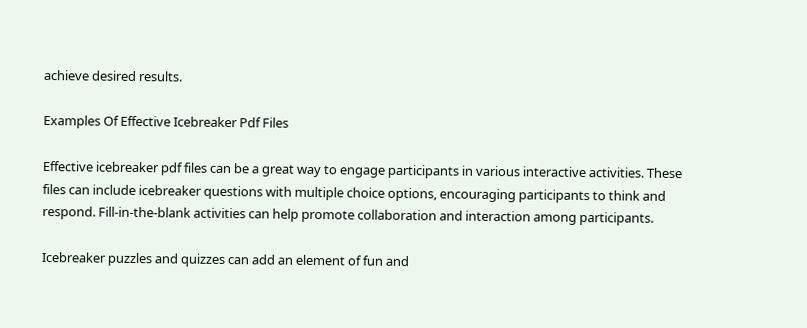achieve desired results.

Examples Of Effective Icebreaker Pdf Files

Effective icebreaker pdf files can be a great way to engage participants in various interactive activities. These files can include icebreaker questions with multiple choice options, encouraging participants to think and respond. Fill-in-the-blank activities can help promote collaboration and interaction among participants.

Icebreaker puzzles and quizzes can add an element of fun and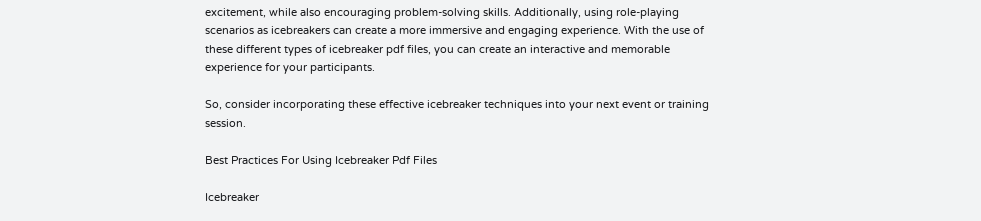excitement, while also encouraging problem-solving skills. Additionally, using role-playing scenarios as icebreakers can create a more immersive and engaging experience. With the use of these different types of icebreaker pdf files, you can create an interactive and memorable experience for your participants.

So, consider incorporating these effective icebreaker techniques into your next event or training session.

Best Practices For Using Icebreaker Pdf Files

Icebreaker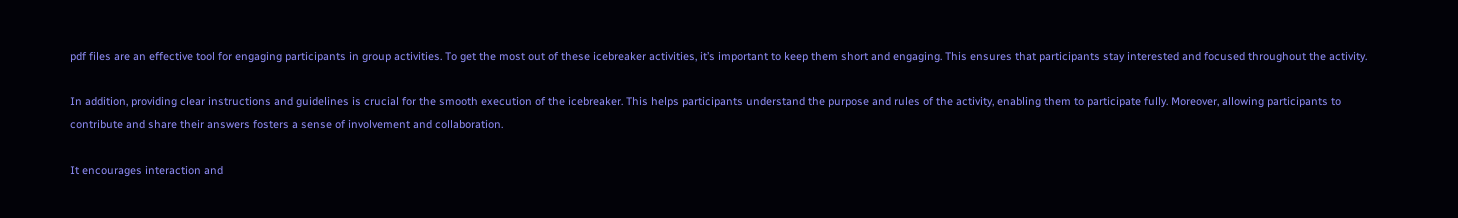pdf files are an effective tool for engaging participants in group activities. To get the most out of these icebreaker activities, it’s important to keep them short and engaging. This ensures that participants stay interested and focused throughout the activity.

In addition, providing clear instructions and guidelines is crucial for the smooth execution of the icebreaker. This helps participants understand the purpose and rules of the activity, enabling them to participate fully. Moreover, allowing participants to contribute and share their answers fosters a sense of involvement and collaboration.

It encourages interaction and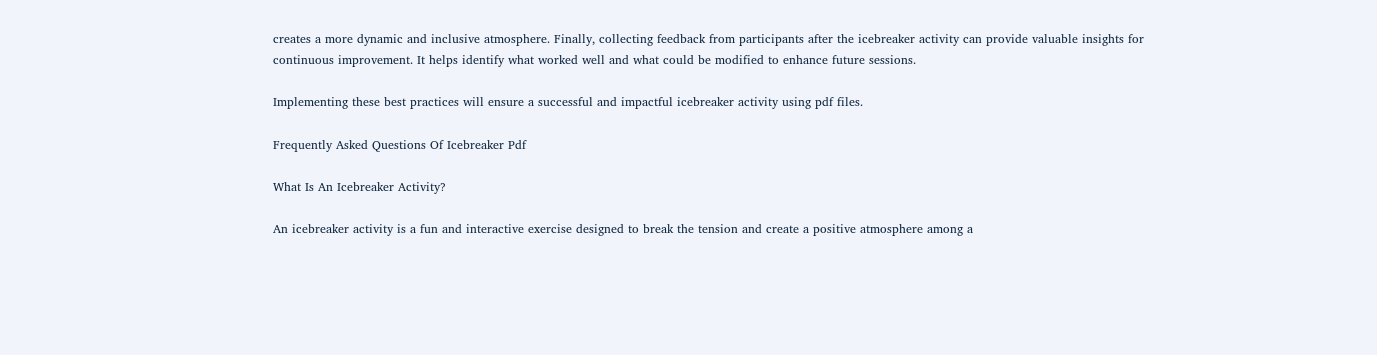creates a more dynamic and inclusive atmosphere. Finally, collecting feedback from participants after the icebreaker activity can provide valuable insights for continuous improvement. It helps identify what worked well and what could be modified to enhance future sessions.

Implementing these best practices will ensure a successful and impactful icebreaker activity using pdf files.

Frequently Asked Questions Of Icebreaker Pdf

What Is An Icebreaker Activity?

An icebreaker activity is a fun and interactive exercise designed to break the tension and create a positive atmosphere among a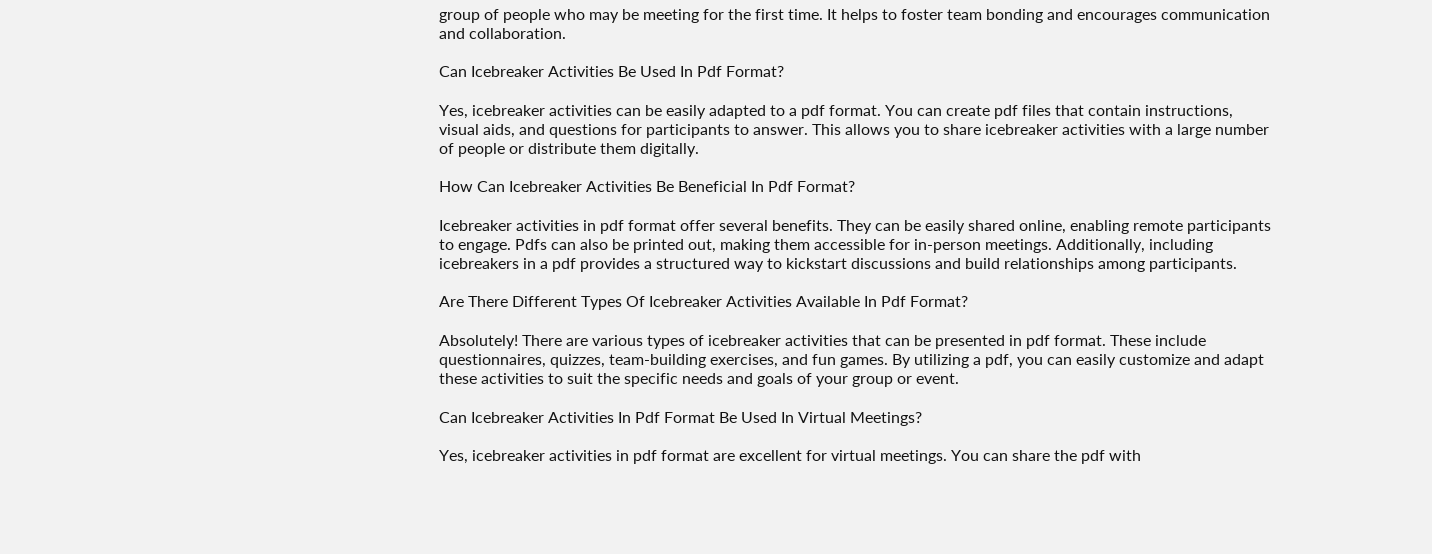group of people who may be meeting for the first time. It helps to foster team bonding and encourages communication and collaboration.

Can Icebreaker Activities Be Used In Pdf Format?

Yes, icebreaker activities can be easily adapted to a pdf format. You can create pdf files that contain instructions, visual aids, and questions for participants to answer. This allows you to share icebreaker activities with a large number of people or distribute them digitally.

How Can Icebreaker Activities Be Beneficial In Pdf Format?

Icebreaker activities in pdf format offer several benefits. They can be easily shared online, enabling remote participants to engage. Pdfs can also be printed out, making them accessible for in-person meetings. Additionally, including icebreakers in a pdf provides a structured way to kickstart discussions and build relationships among participants.

Are There Different Types Of Icebreaker Activities Available In Pdf Format?

Absolutely! There are various types of icebreaker activities that can be presented in pdf format. These include questionnaires, quizzes, team-building exercises, and fun games. By utilizing a pdf, you can easily customize and adapt these activities to suit the specific needs and goals of your group or event.

Can Icebreaker Activities In Pdf Format Be Used In Virtual Meetings?

Yes, icebreaker activities in pdf format are excellent for virtual meetings. You can share the pdf with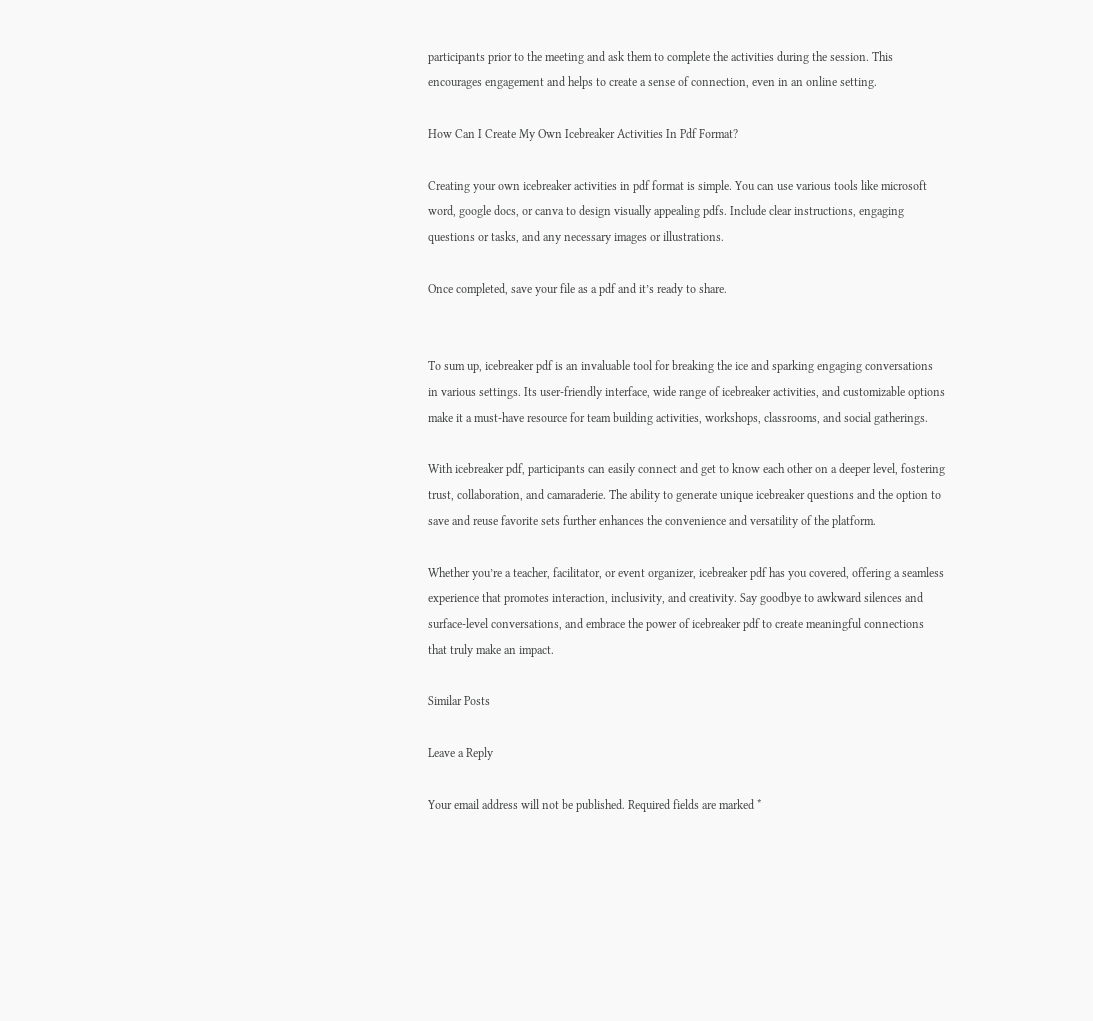participants prior to the meeting and ask them to complete the activities during the session. This encourages engagement and helps to create a sense of connection, even in an online setting.

How Can I Create My Own Icebreaker Activities In Pdf Format?

Creating your own icebreaker activities in pdf format is simple. You can use various tools like microsoft word, google docs, or canva to design visually appealing pdfs. Include clear instructions, engaging questions or tasks, and any necessary images or illustrations.

Once completed, save your file as a pdf and it’s ready to share.


To sum up, icebreaker pdf is an invaluable tool for breaking the ice and sparking engaging conversations in various settings. Its user-friendly interface, wide range of icebreaker activities, and customizable options make it a must-have resource for team building activities, workshops, classrooms, and social gatherings.

With icebreaker pdf, participants can easily connect and get to know each other on a deeper level, fostering trust, collaboration, and camaraderie. The ability to generate unique icebreaker questions and the option to save and reuse favorite sets further enhances the convenience and versatility of the platform.

Whether you’re a teacher, facilitator, or event organizer, icebreaker pdf has you covered, offering a seamless experience that promotes interaction, inclusivity, and creativity. Say goodbye to awkward silences and surface-level conversations, and embrace the power of icebreaker pdf to create meaningful connections that truly make an impact.

Similar Posts

Leave a Reply

Your email address will not be published. Required fields are marked *